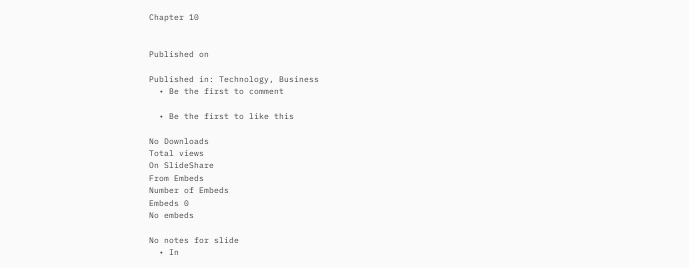Chapter 10


Published on

Published in: Technology, Business
  • Be the first to comment

  • Be the first to like this

No Downloads
Total views
On SlideShare
From Embeds
Number of Embeds
Embeds 0
No embeds

No notes for slide
  • In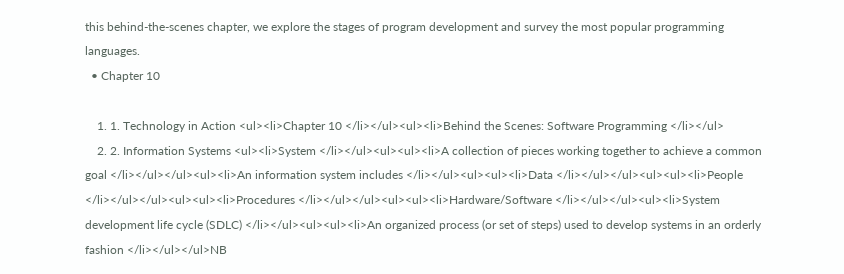this behind-the-scenes chapter, we explore the stages of program development and survey the most popular programming languages.
  • Chapter 10

    1. 1. Technology in Action <ul><li>Chapter 10 </li></ul><ul><li>Behind the Scenes: Software Programming </li></ul>
    2. 2. Information Systems <ul><li>System </li></ul><ul><ul><li>A collection of pieces working together to achieve a common goal </li></ul></ul><ul><li>An information system includes </li></ul><ul><ul><li>Data </li></ul></ul><ul><ul><li>People </li></ul></ul><ul><ul><li>Procedures </li></ul></ul><ul><ul><li>Hardware/Software </li></ul></ul><ul><li>System development life cycle (SDLC) </li></ul><ul><ul><li>An organized process (or set of steps) used to develop systems in an orderly fashion </li></ul></ul>NB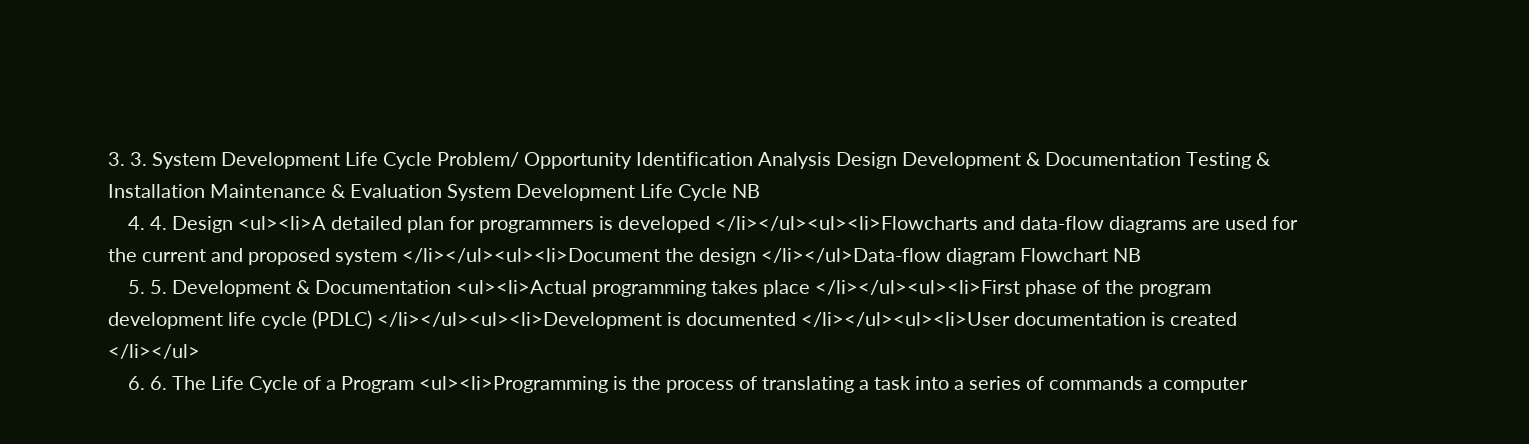3. 3. System Development Life Cycle Problem/ Opportunity Identification Analysis Design Development & Documentation Testing & Installation Maintenance & Evaluation System Development Life Cycle NB
    4. 4. Design <ul><li>A detailed plan for programmers is developed </li></ul><ul><li>Flowcharts and data-flow diagrams are used for the current and proposed system </li></ul><ul><li>Document the design </li></ul>Data-flow diagram Flowchart NB
    5. 5. Development & Documentation <ul><li>Actual programming takes place </li></ul><ul><li>First phase of the program development life cycle (PDLC) </li></ul><ul><li>Development is documented </li></ul><ul><li>User documentation is created </li></ul>
    6. 6. The Life Cycle of a Program <ul><li>Programming is the process of translating a task into a series of commands a computer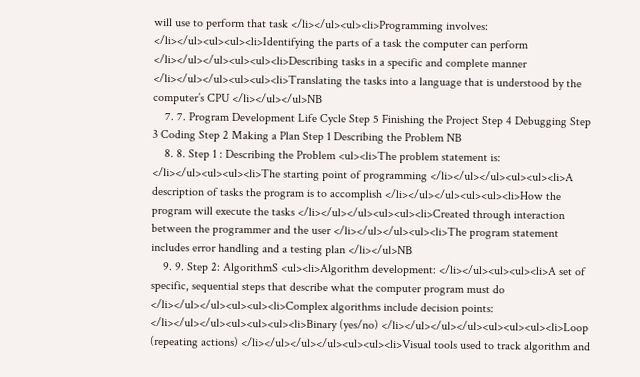will use to perform that task </li></ul><ul><li>Programming involves: </li></ul><ul><ul><li>Identifying the parts of a task the computer can perform </li></ul></ul><ul><ul><li>Describing tasks in a specific and complete manner </li></ul></ul><ul><ul><li>Translating the tasks into a language that is understood by the computer’s CPU </li></ul></ul>NB
    7. 7. Program Development Life Cycle Step 5 Finishing the Project Step 4 Debugging Step 3 Coding Step 2 Making a Plan Step 1 Describing the Problem NB
    8. 8. Step 1 : Describing the Problem <ul><li>The problem statement is: </li></ul><ul><ul><li>The starting point of programming </li></ul></ul><ul><ul><li>A description of tasks the program is to accomplish </li></ul></ul><ul><ul><li>How the program will execute the tasks </li></ul></ul><ul><ul><li>Created through interaction between the programmer and the user </li></ul></ul><ul><li>The program statement includes error handling and a testing plan </li></ul>NB
    9. 9. Step 2: AlgorithmS <ul><li>Algorithm development: </li></ul><ul><ul><li>A set of specific, sequential steps that describe what the computer program must do </li></ul></ul><ul><ul><li>Complex algorithms include decision points: </li></ul></ul><ul><ul><ul><li>Binary (yes/no) </li></ul></ul></ul><ul><ul><ul><li>Loop (repeating actions) </li></ul></ul></ul><ul><ul><li>Visual tools used to track algorithm and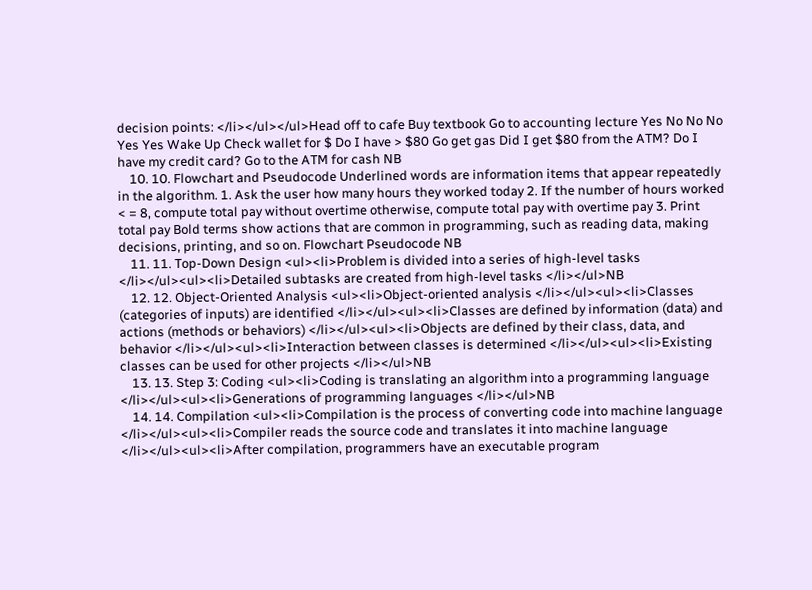decision points: </li></ul></ul>Head off to cafe Buy textbook Go to accounting lecture Yes No No No Yes Yes Wake Up Check wallet for $ Do I have > $80 Go get gas Did I get $80 from the ATM? Do I have my credit card? Go to the ATM for cash NB
    10. 10. Flowchart and Pseudocode Underlined words are information items that appear repeatedly in the algorithm. 1. Ask the user how many hours they worked today 2. If the number of hours worked < = 8, compute total pay without overtime otherwise, compute total pay with overtime pay 3. Print total pay Bold terms show actions that are common in programming, such as reading data, making decisions, printing, and so on. Flowchart Pseudocode NB
    11. 11. Top-Down Design <ul><li>Problem is divided into a series of high-level tasks </li></ul><ul><li>Detailed subtasks are created from high-level tasks </li></ul>NB
    12. 12. Object-Oriented Analysis <ul><li>Object-oriented analysis </li></ul><ul><li>Classes (categories of inputs) are identified </li></ul><ul><li>Classes are defined by information (data) and actions (methods or behaviors) </li></ul><ul><li>Objects are defined by their class, data, and behavior </li></ul><ul><li>Interaction between classes is determined </li></ul><ul><li>Existing classes can be used for other projects </li></ul>NB
    13. 13. Step 3: Coding <ul><li>Coding is translating an algorithm into a programming language </li></ul><ul><li>Generations of programming languages </li></ul>NB
    14. 14. Compilation <ul><li>Compilation is the process of converting code into machine language </li></ul><ul><li>Compiler reads the source code and translates it into machine language </li></ul><ul><li>After compilation, programmers have an executable program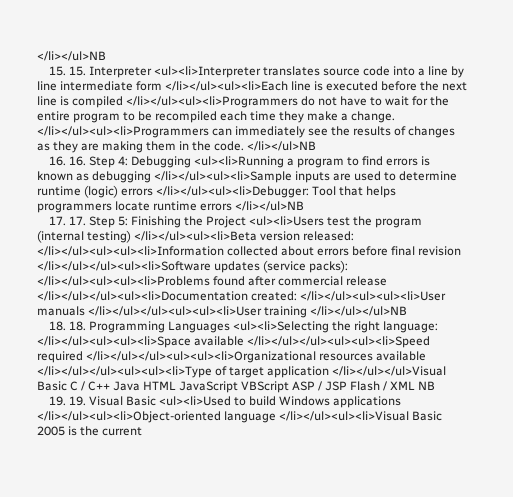</li></ul>NB
    15. 15. Interpreter <ul><li>Interpreter translates source code into a line by line intermediate form </li></ul><ul><li>Each line is executed before the next line is compiled </li></ul><ul><li>Programmers do not have to wait for the entire program to be recompiled each time they make a change. </li></ul><ul><li>Programmers can immediately see the results of changes as they are making them in the code. </li></ul>NB
    16. 16. Step 4: Debugging <ul><li>Running a program to find errors is known as debugging </li></ul><ul><li>Sample inputs are used to determine runtime (logic) errors </li></ul><ul><li>Debugger: Tool that helps programmers locate runtime errors </li></ul>NB
    17. 17. Step 5: Finishing the Project <ul><li>Users test the program (internal testing) </li></ul><ul><li>Beta version released: </li></ul><ul><ul><li>Information collected about errors before final revision </li></ul></ul><ul><li>Software updates (service packs): </li></ul><ul><ul><li>Problems found after commercial release </li></ul></ul><ul><li>Documentation created: </li></ul><ul><ul><li>User manuals </li></ul></ul><ul><ul><li>User training </li></ul></ul>NB
    18. 18. Programming Languages <ul><li>Selecting the right language: </li></ul><ul><ul><li>Space available </li></ul></ul><ul><ul><li>Speed required </li></ul></ul><ul><ul><li>Organizational resources available </li></ul></ul><ul><ul><li>Type of target application </li></ul></ul>Visual Basic C / C++ Java HTML JavaScript VBScript ASP / JSP Flash / XML NB
    19. 19. Visual Basic <ul><li>Used to build Windows applications </li></ul><ul><li>Object-oriented language </li></ul><ul><li>Visual Basic 2005 is the current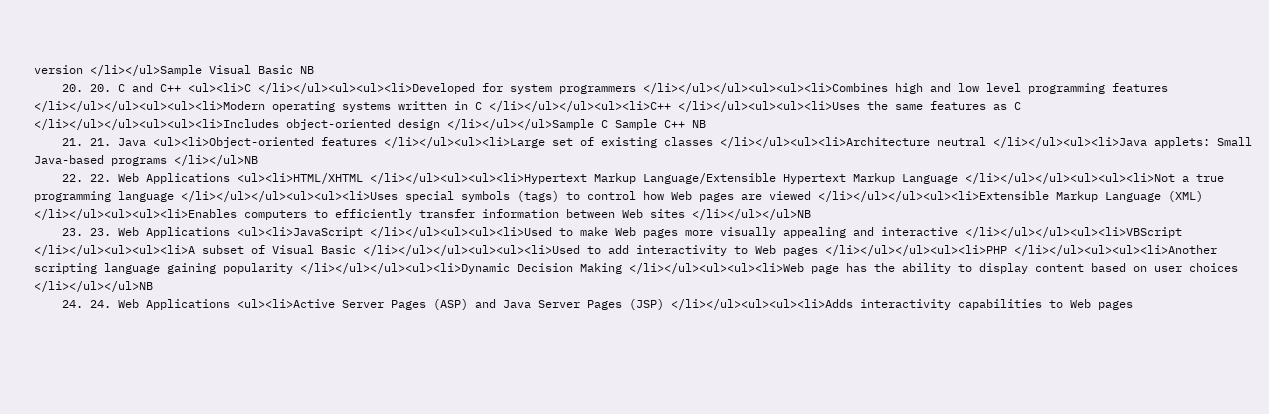version </li></ul>Sample Visual Basic NB
    20. 20. C and C++ <ul><li>C </li></ul><ul><ul><li>Developed for system programmers </li></ul></ul><ul><ul><li>Combines high and low level programming features </li></ul></ul><ul><ul><li>Modern operating systems written in C </li></ul></ul><ul><li>C++ </li></ul><ul><ul><li>Uses the same features as C </li></ul></ul><ul><ul><li>Includes object-oriented design </li></ul></ul>Sample C Sample C++ NB
    21. 21. Java <ul><li>Object-oriented features </li></ul><ul><li>Large set of existing classes </li></ul><ul><li>Architecture neutral </li></ul><ul><li>Java applets: Small Java-based programs </li></ul>NB
    22. 22. Web Applications <ul><li>HTML/XHTML </li></ul><ul><ul><li>Hypertext Markup Language/Extensible Hypertext Markup Language </li></ul></ul><ul><ul><li>Not a true programming language </li></ul></ul><ul><ul><li>Uses special symbols (tags) to control how Web pages are viewed </li></ul></ul><ul><li>Extensible Markup Language (XML) </li></ul><ul><ul><li>Enables computers to efficiently transfer information between Web sites </li></ul></ul>NB
    23. 23. Web Applications <ul><li>JavaScript </li></ul><ul><ul><li>Used to make Web pages more visually appealing and interactive </li></ul></ul><ul><li>VBScript </li></ul><ul><ul><li>A subset of Visual Basic </li></ul></ul><ul><ul><li>Used to add interactivity to Web pages </li></ul></ul><ul><li>PHP </li></ul><ul><ul><li>Another scripting language gaining popularity </li></ul></ul><ul><li>Dynamic Decision Making </li></ul><ul><ul><li>Web page has the ability to display content based on user choices </li></ul></ul>NB
    24. 24. Web Applications <ul><li>Active Server Pages (ASP) and Java Server Pages (JSP) </li></ul><ul><ul><li>Adds interactivity capabilities to Web pages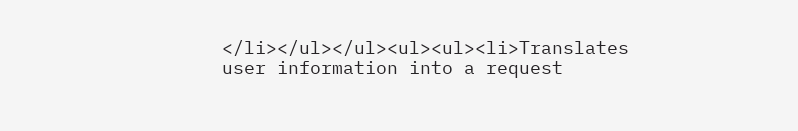</li></ul></ul><ul><ul><li>Translates user information into a request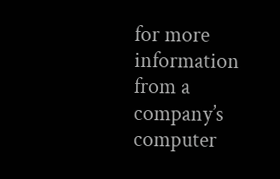for more information from a company’s computer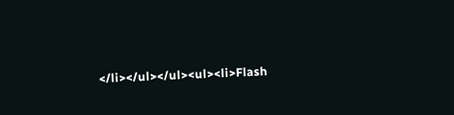</li></ul></ul><ul><li>Flash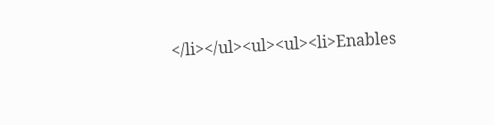</li></ul><ul><ul><li>Enables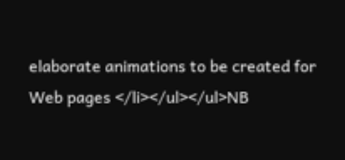elaborate animations to be created for Web pages </li></ul></ul>NB